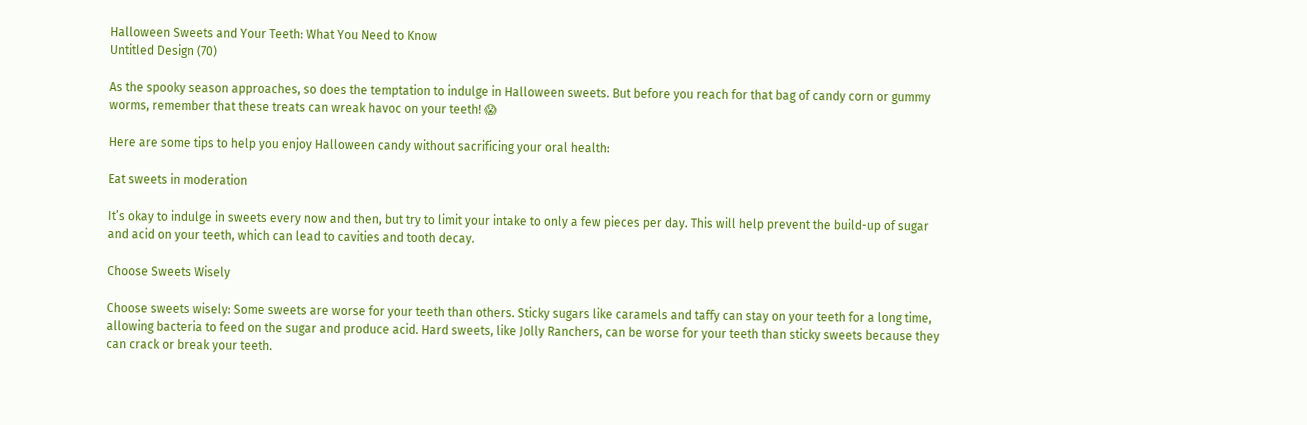Halloween Sweets and Your Teeth: What You Need to Know
Untitled Design (70)

As the spooky season approaches, so does the temptation to indulge in Halloween sweets. But before you reach for that bag of candy corn or gummy worms, remember that these treats can wreak havoc on your teeth! 😱

Here are some tips to help you enjoy Halloween candy without sacrificing your oral health:

Eat sweets in moderation

It’s okay to indulge in sweets every now and then, but try to limit your intake to only a few pieces per day. This will help prevent the build-up of sugar and acid on your teeth, which can lead to cavities and tooth decay.

Choose Sweets Wisely

Choose sweets wisely: Some sweets are worse for your teeth than others. Sticky sugars like caramels and taffy can stay on your teeth for a long time, allowing bacteria to feed on the sugar and produce acid. Hard sweets, like Jolly Ranchers, can be worse for your teeth than sticky sweets because they can crack or break your teeth.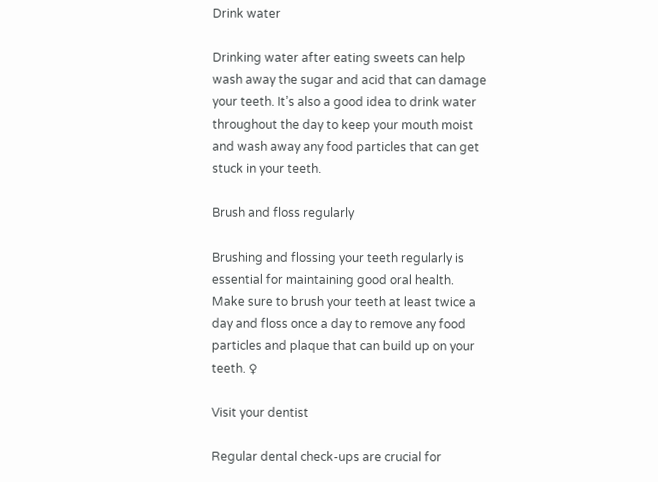Drink water

Drinking water after eating sweets can help wash away the sugar and acid that can damage your teeth. It’s also a good idea to drink water throughout the day to keep your mouth moist and wash away any food particles that can get stuck in your teeth.

Brush and floss regularly

Brushing and flossing your teeth regularly is essential for maintaining good oral health. Make sure to brush your teeth at least twice a day and floss once a day to remove any food particles and plaque that can build up on your teeth. ♀

Visit your dentist

Regular dental check-ups are crucial for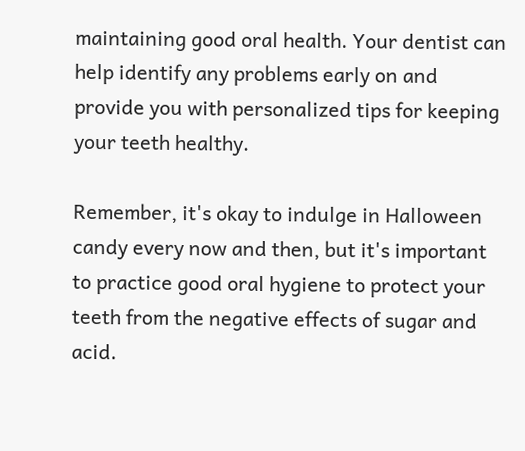maintaining good oral health. Your dentist can help identify any problems early on and provide you with personalized tips for keeping your teeth healthy.

Remember, it's okay to indulge in Halloween candy every now and then, but it's important to practice good oral hygiene to protect your teeth from the negative effects of sugar and acid.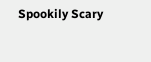Spookily Scary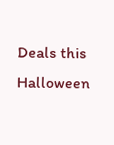Deals this Halloween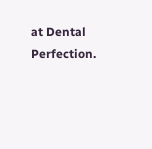at Dental Perfection.